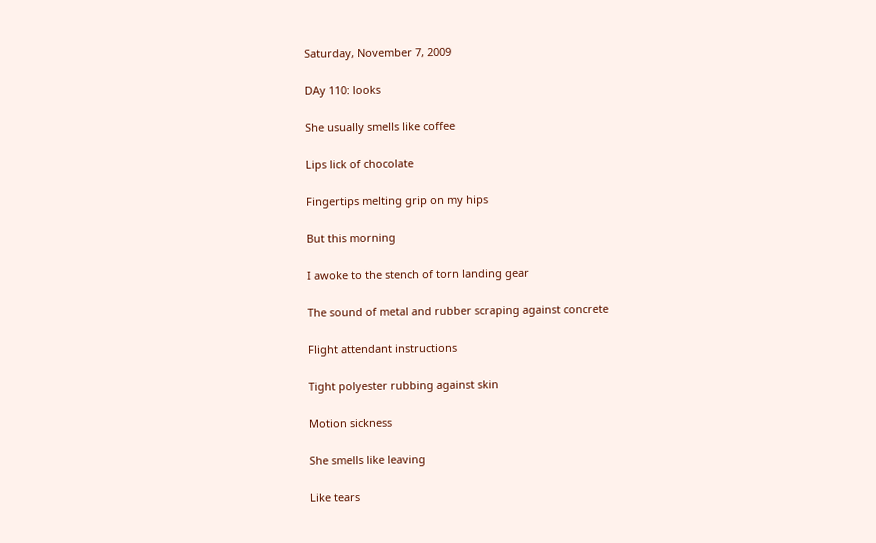Saturday, November 7, 2009

DAy 110: looks

She usually smells like coffee

Lips lick of chocolate

Fingertips melting grip on my hips

But this morning

I awoke to the stench of torn landing gear

The sound of metal and rubber scraping against concrete

Flight attendant instructions

Tight polyester rubbing against skin

Motion sickness

She smells like leaving

Like tears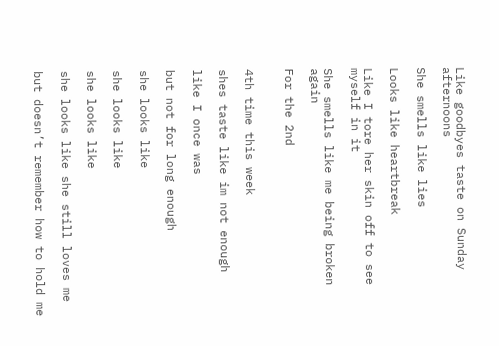Like goodbyes taste on Sunday afternoons

She smells like lies

Looks like heartbreak

Like I tore her skin off to see myself in it

She smells like me being broken again

For the 2nd


4th time this week

shes taste like im not enough

like I once was

but not for long enough

she looks like

she looks like

she looks like

she looks like she still loves me

but doesn’t remember how to hold me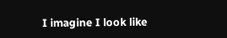I imagine I look like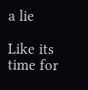a lie

Like its time for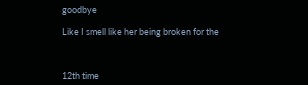goodbye

Like I smell like her being broken for the



12th time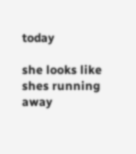today

she looks like shes running away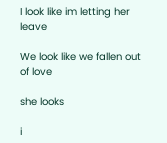I look like im letting her leave

We look like we fallen out of love

she looks

i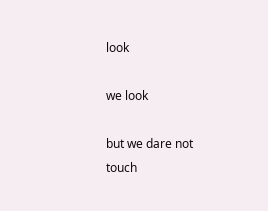look

we look

but we dare not touch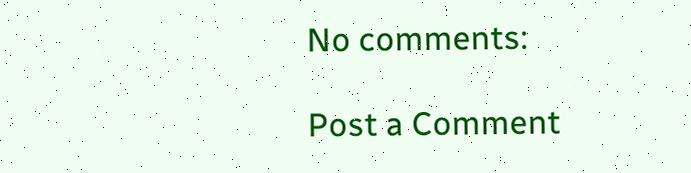No comments:

Post a Comment